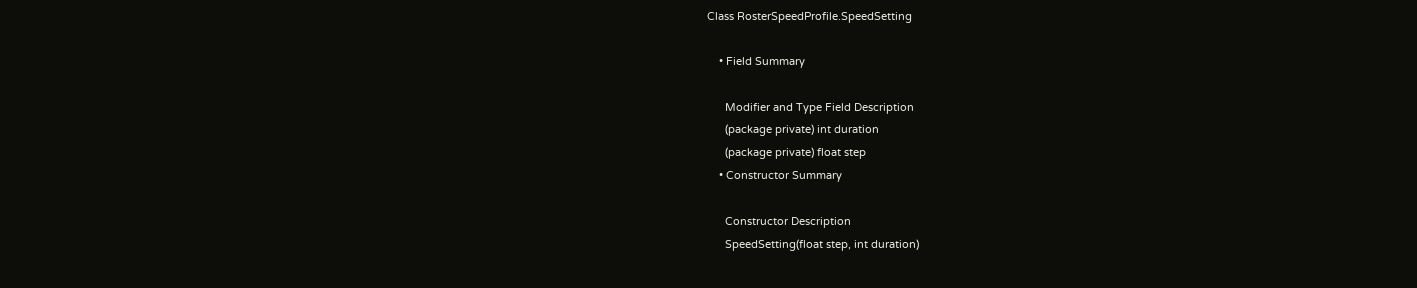Class RosterSpeedProfile.SpeedSetting

    • Field Summary

      Modifier and Type Field Description
      (package private) int duration
      (package private) float step
    • Constructor Summary

      Constructor Description
      SpeedSetting(float step, int duration)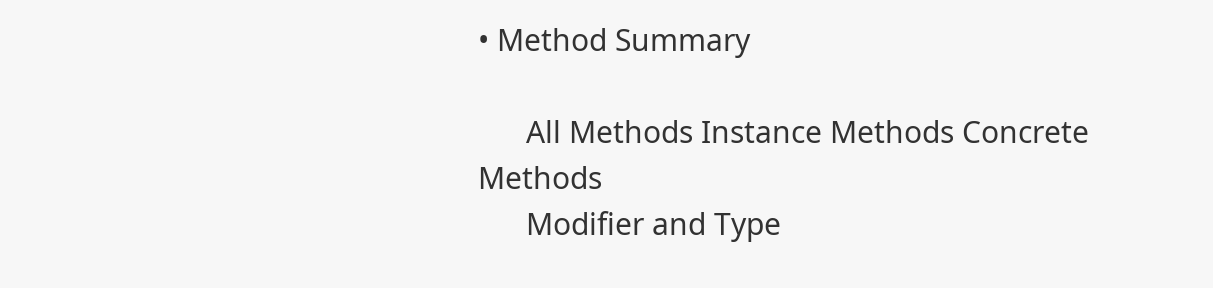• Method Summary

      All Methods Instance Methods Concrete Methods
      Modifier and Type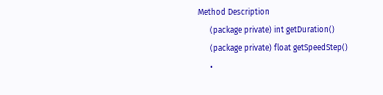Method Description
      (package private) int getDuration()
      (package private) float getSpeedStep()
      •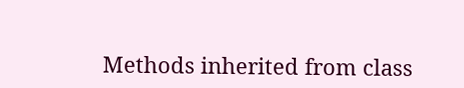Methods inherited from class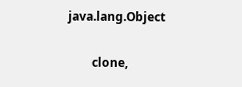java.lang.Object

        clone,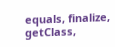equals, finalize, getClass,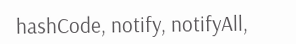hashCode, notify, notifyAll,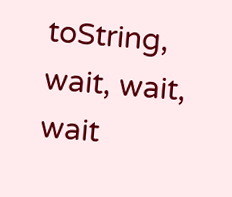toString, wait, wait, wait